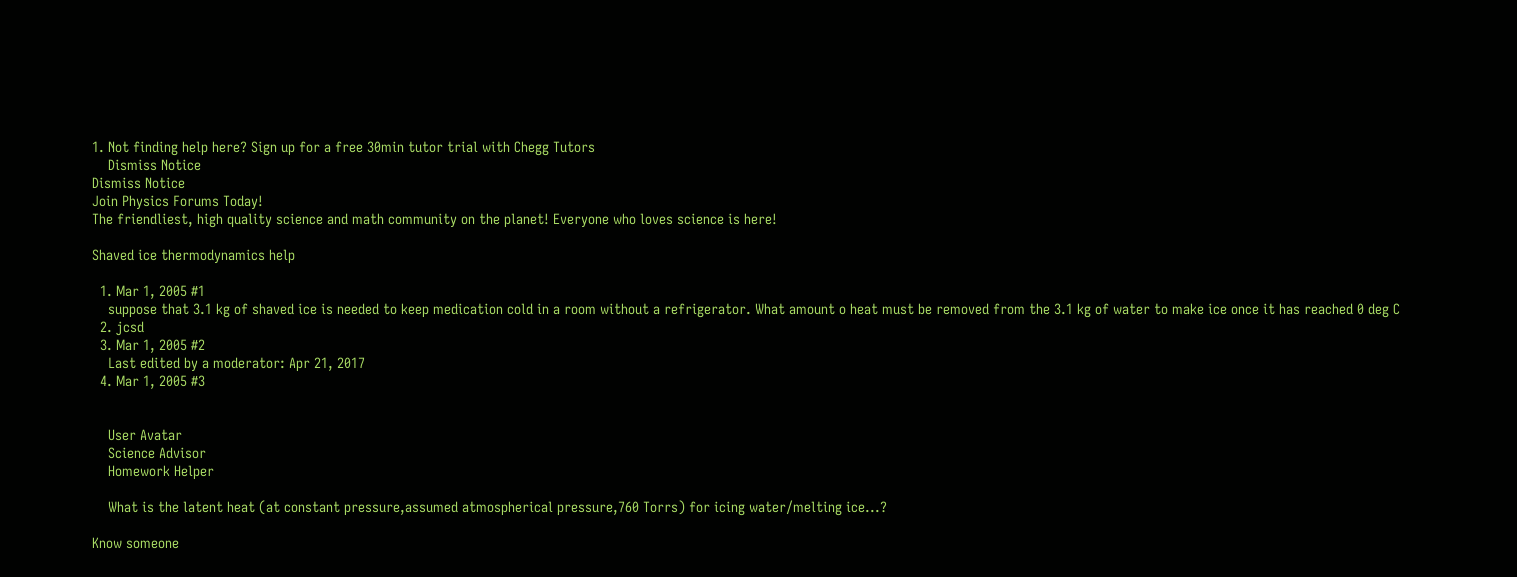1. Not finding help here? Sign up for a free 30min tutor trial with Chegg Tutors
    Dismiss Notice
Dismiss Notice
Join Physics Forums Today!
The friendliest, high quality science and math community on the planet! Everyone who loves science is here!

Shaved ice thermodynamics help

  1. Mar 1, 2005 #1
    suppose that 3.1 kg of shaved ice is needed to keep medication cold in a room without a refrigerator. What amount o heat must be removed from the 3.1 kg of water to make ice once it has reached 0 deg C
  2. jcsd
  3. Mar 1, 2005 #2
    Last edited by a moderator: Apr 21, 2017
  4. Mar 1, 2005 #3


    User Avatar
    Science Advisor
    Homework Helper

    What is the latent heat (at constant pressure,assumed atmospherical pressure,760 Torrs) for icing water/melting ice...?

Know someone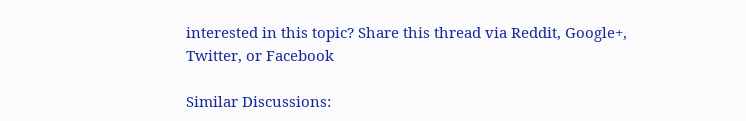interested in this topic? Share this thread via Reddit, Google+, Twitter, or Facebook

Similar Discussions: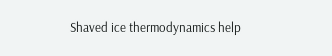Shaved ice thermodynamics help